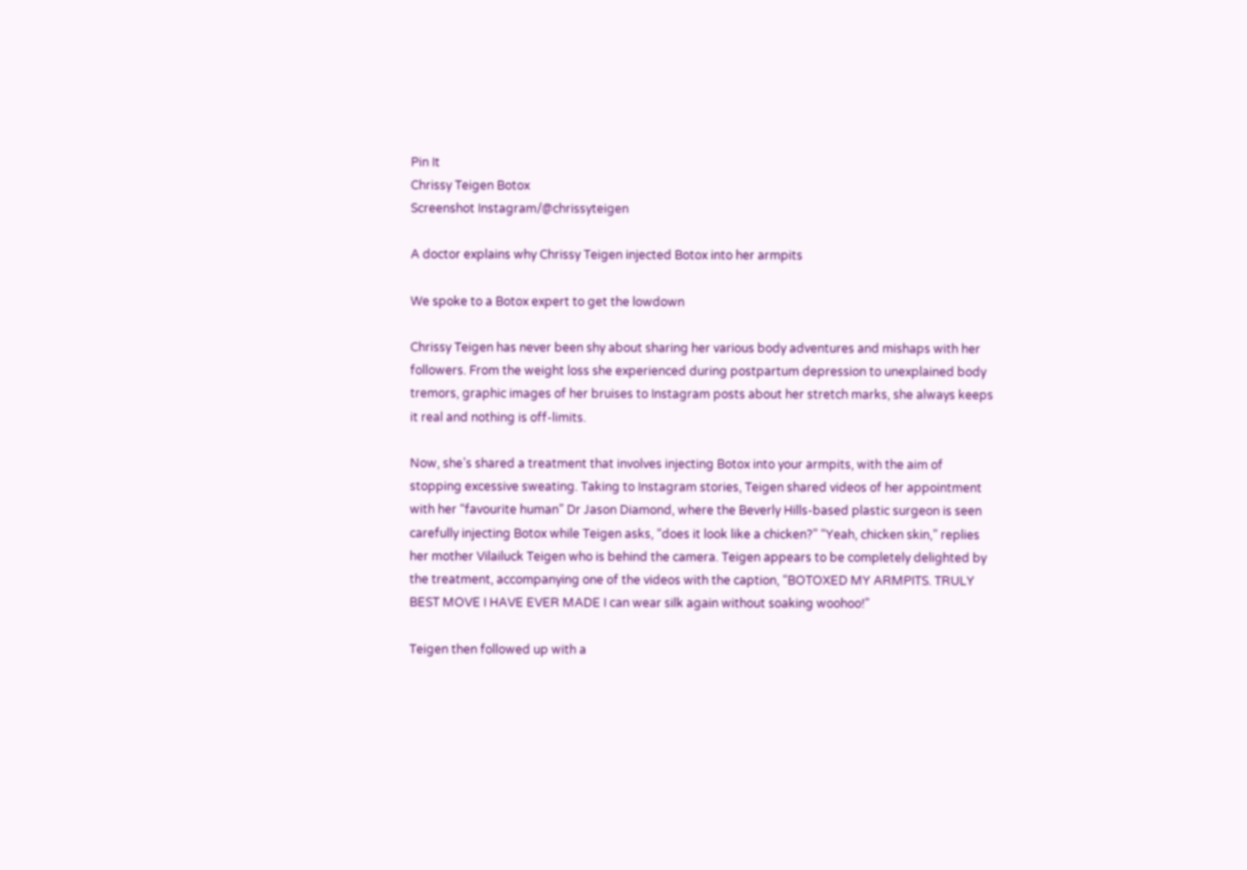Pin It
Chrissy Teigen Botox
Screenshot Instagram/@chrissyteigen

A doctor explains why Chrissy Teigen injected Botox into her armpits

We spoke to a Botox expert to get the lowdown

Chrissy Teigen has never been shy about sharing her various body adventures and mishaps with her followers. From the weight loss she experienced during postpartum depression to unexplained body tremors, graphic images of her bruises to Instagram posts about her stretch marks, she always keeps it real and nothing is off-limits.

Now, she’s shared a treatment that involves injecting Botox into your armpits, with the aim of stopping excessive sweating. Taking to Instagram stories, Teigen shared videos of her appointment with her “favourite human” Dr Jason Diamond, where the Beverly Hills-based plastic surgeon is seen carefully injecting Botox while Teigen asks, “does it look like a chicken?” “Yeah, chicken skin,” replies her mother Vilailuck Teigen who is behind the camera. Teigen appears to be completely delighted by the treatment, accompanying one of the videos with the caption, “BOTOXED MY ARMPITS. TRULY BEST MOVE I HAVE EVER MADE I can wear silk again without soaking woohoo!”

Teigen then followed up with a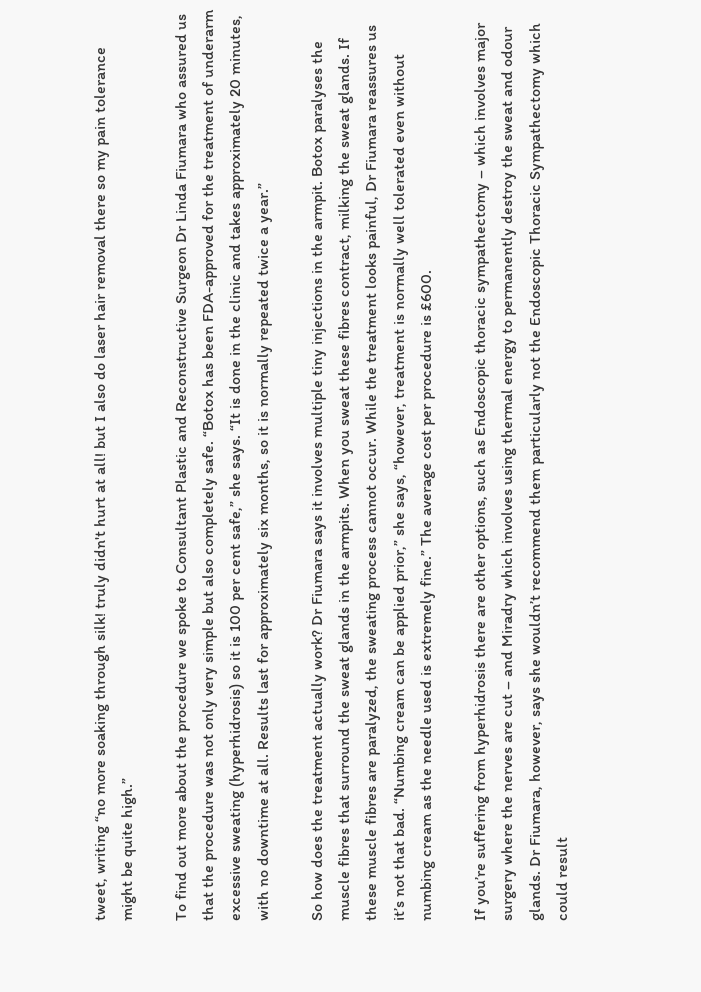tweet, writing “no more soaking through silk! truly didn't hurt at all! but I also do laser hair removal there so my pain tolerance might be quite high.”

To find out more about the procedure we spoke to Consultant Plastic and Reconstructive Surgeon Dr Linda Fiumara who assured us that the procedure was not only very simple but also completely safe. “Botox has been FDA-approved for the treatment of underarm excessive sweating (hyperhidrosis) so it is 100 per cent safe,” she says. “It is done in the clinic and takes approximately 20 minutes, with no downtime at all. Results last for approximately six months, so it is normally repeated twice a year.”

So how does the treatment actually work? Dr Fiumara says it involves multiple tiny injections in the armpit. Botox paralyses the muscle fibres that surround the sweat glands in the armpits. When you sweat these fibres contract, milking the sweat glands. If these muscle fibres are paralyzed, the sweating process cannot occur. While the treatment looks painful, Dr Fiumara reassures us it’s not that bad. “Numbing cream can be applied prior,” she says, “however, treatment is normally well tolerated even without numbing cream as the needle used is extremely fine.” The average cost per procedure is £600.

If you’re suffering from hyperhidrosis there are other options, such as Endoscopic thoracic sympathectomy – which involves major surgery where the nerves are cut – and Miradry which involves using thermal energy to permanently destroy the sweat and odour glands. Dr Fiumara, however, says she wouldn’t recommend them particularly not the Endoscopic Thoracic Sympathectomy which could result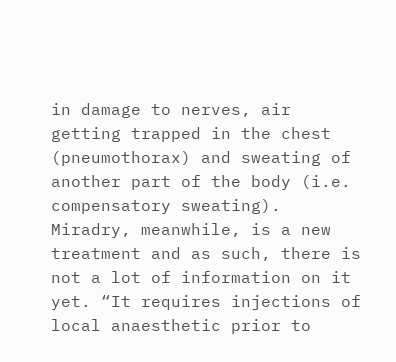in damage to nerves, air getting trapped in the chest (pneumothorax) and sweating of another part of the body (i.e. compensatory sweating). Miradry, meanwhile, is a new treatment and as such, there is not a lot of information on it yet. “It requires injections of local anaesthetic prior to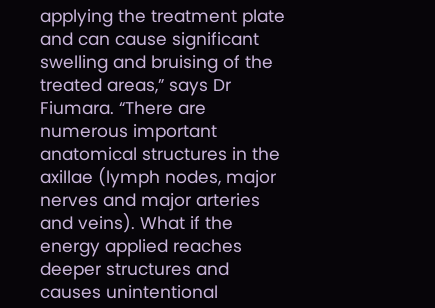applying the treatment plate and can cause significant swelling and bruising of the treated areas,” says Dr Fiumara. “There are numerous important anatomical structures in the axillae (lymph nodes, major nerves and major arteries and veins). What if the energy applied reaches deeper structures and causes unintentional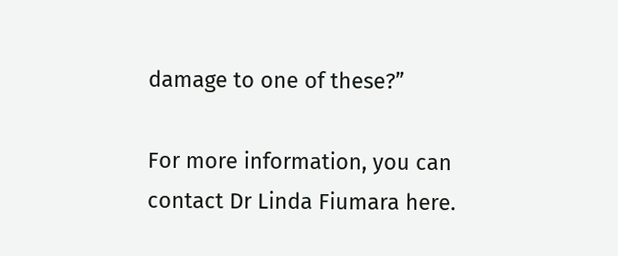damage to one of these?”

For more information, you can contact Dr Linda Fiumara here.